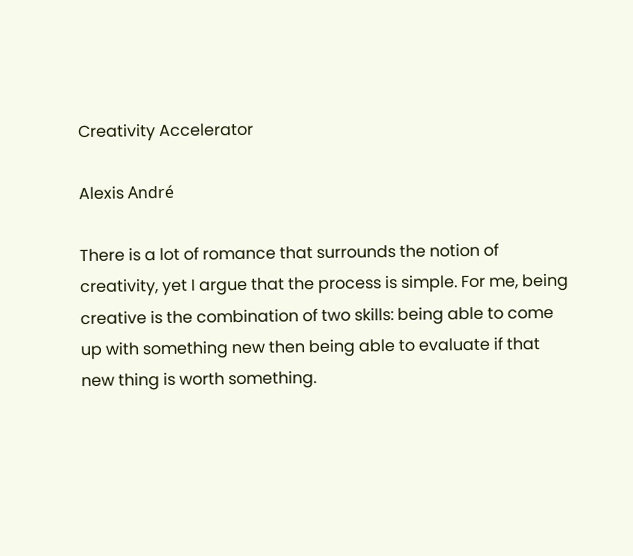Creativity Accelerator

Alexis André

There is a lot of romance that surrounds the notion of creativity, yet I argue that the process is simple. For me, being creative is the combination of two skills: being able to come up with something new then being able to evaluate if that new thing is worth something.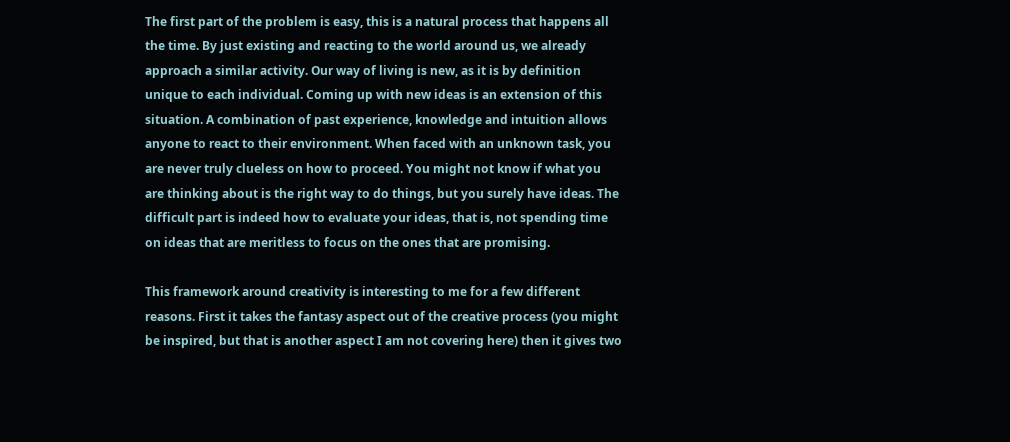The first part of the problem is easy, this is a natural process that happens all the time. By just existing and reacting to the world around us, we already approach a similar activity. Our way of living is new, as it is by definition unique to each individual. Coming up with new ideas is an extension of this situation. A combination of past experience, knowledge and intuition allows anyone to react to their environment. When faced with an unknown task, you are never truly clueless on how to proceed. You might not know if what you are thinking about is the right way to do things, but you surely have ideas. The difficult part is indeed how to evaluate your ideas, that is, not spending time on ideas that are meritless to focus on the ones that are promising.

This framework around creativity is interesting to me for a few different reasons. First it takes the fantasy aspect out of the creative process (you might be inspired, but that is another aspect I am not covering here) then it gives two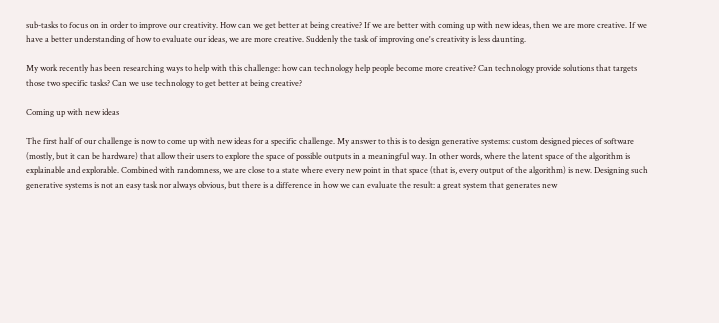sub-tasks to focus on in order to improve our creativity. How can we get better at being creative? If we are better with coming up with new ideas, then we are more creative. If we have a better understanding of how to evaluate our ideas, we are more creative. Suddenly the task of improving one's creativity is less daunting.

My work recently has been researching ways to help with this challenge: how can technology help people become more creative? Can technology provide solutions that targets those two specific tasks? Can we use technology to get better at being creative?

Coming up with new ideas

The first half of our challenge is now to come up with new ideas for a specific challenge. My answer to this is to design generative systems: custom designed pieces of software (mostly, but it can be hardware) that allow their users to explore the space of possible outputs in a meaningful way. In other words, where the latent space of the algorithm is explainable and explorable. Combined with randomness, we are close to a state where every new point in that space (that is, every output of the algorithm) is new. Designing such generative systems is not an easy task nor always obvious, but there is a difference in how we can evaluate the result: a great system that generates new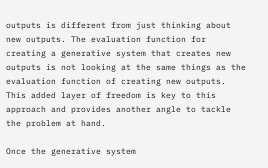outputs is different from just thinking about new outputs. The evaluation function for creating a generative system that creates new outputs is not looking at the same things as the evaluation function of creating new outputs. This added layer of freedom is key to this approach and provides another angle to tackle the problem at hand.

Once the generative system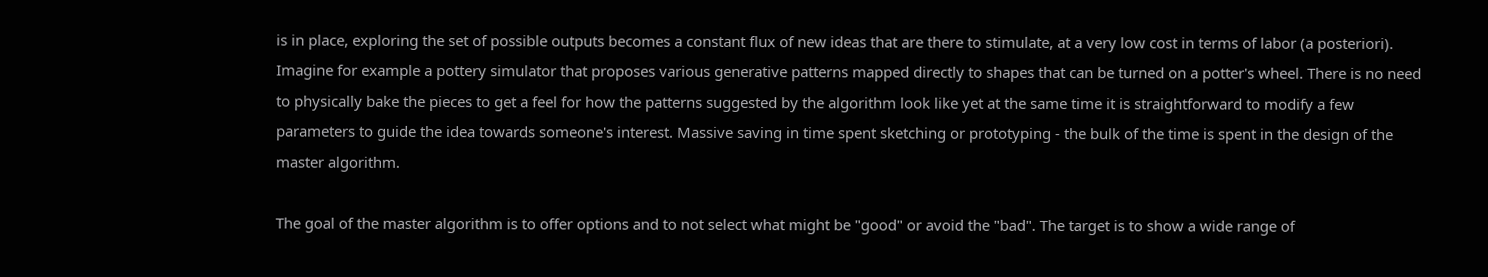is in place, exploring the set of possible outputs becomes a constant flux of new ideas that are there to stimulate, at a very low cost in terms of labor (a posteriori). Imagine for example a pottery simulator that proposes various generative patterns mapped directly to shapes that can be turned on a potter's wheel. There is no need to physically bake the pieces to get a feel for how the patterns suggested by the algorithm look like yet at the same time it is straightforward to modify a few parameters to guide the idea towards someone's interest. Massive saving in time spent sketching or prototyping - the bulk of the time is spent in the design of the master algorithm.

The goal of the master algorithm is to offer options and to not select what might be "good" or avoid the "bad". The target is to show a wide range of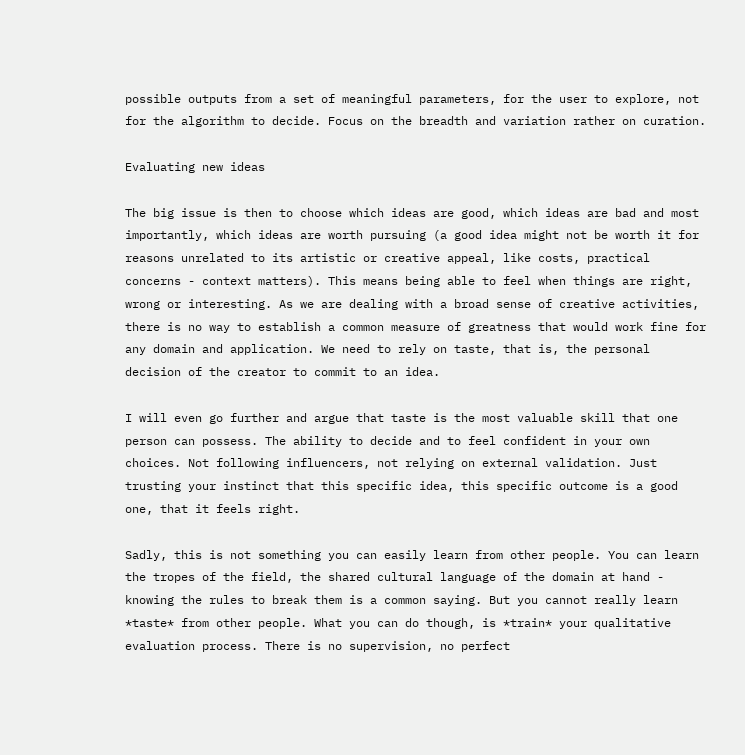possible outputs from a set of meaningful parameters, for the user to explore, not for the algorithm to decide. Focus on the breadth and variation rather on curation.

Evaluating new ideas

The big issue is then to choose which ideas are good, which ideas are bad and most importantly, which ideas are worth pursuing (a good idea might not be worth it for reasons unrelated to its artistic or creative appeal, like costs, practical concerns - context matters). This means being able to feel when things are right, wrong or interesting. As we are dealing with a broad sense of creative activities, there is no way to establish a common measure of greatness that would work fine for any domain and application. We need to rely on taste, that is, the personal decision of the creator to commit to an idea.

I will even go further and argue that taste is the most valuable skill that one person can possess. The ability to decide and to feel confident in your own choices. Not following influencers, not relying on external validation. Just trusting your instinct that this specific idea, this specific outcome is a good one, that it feels right.

Sadly, this is not something you can easily learn from other people. You can learn the tropes of the field, the shared cultural language of the domain at hand - knowing the rules to break them is a common saying. But you cannot really learn *taste* from other people. What you can do though, is *train* your qualitative evaluation process. There is no supervision, no perfect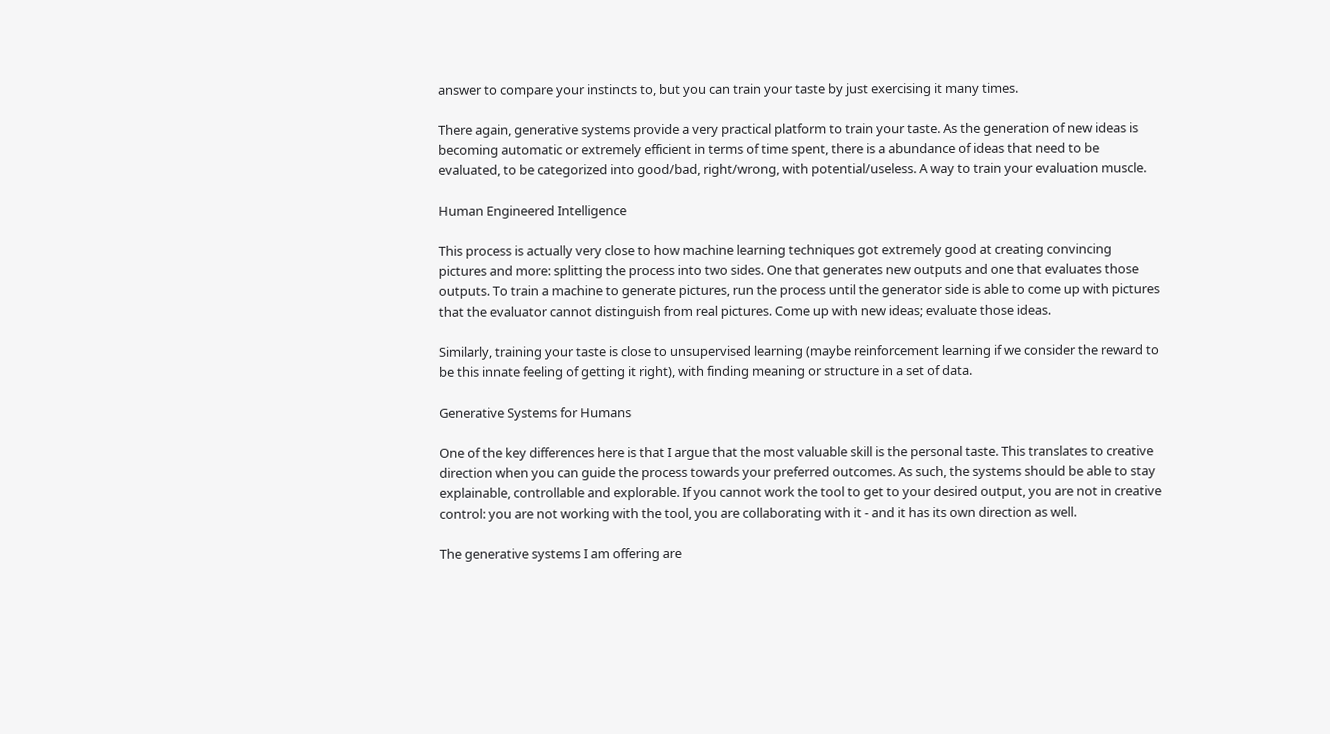answer to compare your instincts to, but you can train your taste by just exercising it many times.

There again, generative systems provide a very practical platform to train your taste. As the generation of new ideas is becoming automatic or extremely efficient in terms of time spent, there is a abundance of ideas that need to be evaluated, to be categorized into good/bad, right/wrong, with potential/useless. A way to train your evaluation muscle.

Human Engineered Intelligence

This process is actually very close to how machine learning techniques got extremely good at creating convincing pictures and more: splitting the process into two sides. One that generates new outputs and one that evaluates those outputs. To train a machine to generate pictures, run the process until the generator side is able to come up with pictures that the evaluator cannot distinguish from real pictures. Come up with new ideas; evaluate those ideas.

Similarly, training your taste is close to unsupervised learning (maybe reinforcement learning if we consider the reward to be this innate feeling of getting it right), with finding meaning or structure in a set of data.

Generative Systems for Humans

One of the key differences here is that I argue that the most valuable skill is the personal taste. This translates to creative direction when you can guide the process towards your preferred outcomes. As such, the systems should be able to stay explainable, controllable and explorable. If you cannot work the tool to get to your desired output, you are not in creative control: you are not working with the tool, you are collaborating with it - and it has its own direction as well.

The generative systems I am offering are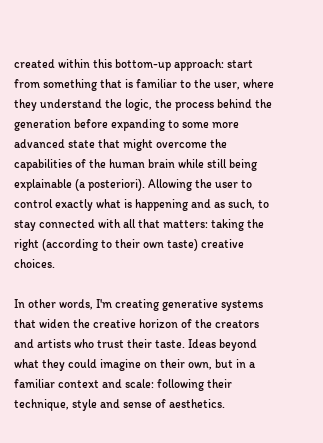created within this bottom-up approach: start from something that is familiar to the user, where they understand the logic, the process behind the generation before expanding to some more advanced state that might overcome the capabilities of the human brain while still being explainable (a posteriori). Allowing the user to control exactly what is happening and as such, to stay connected with all that matters: taking the right (according to their own taste) creative choices.

In other words, I'm creating generative systems that widen the creative horizon of the creators and artists who trust their taste. Ideas beyond what they could imagine on their own, but in a familiar context and scale: following their technique, style and sense of aesthetics.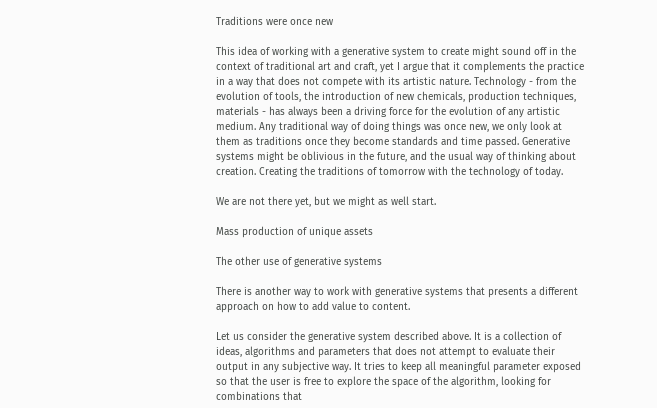Traditions were once new

This idea of working with a generative system to create might sound off in the context of traditional art and craft, yet I argue that it complements the practice in a way that does not compete with its artistic nature. Technology - from the evolution of tools, the introduction of new chemicals, production techniques, materials - has always been a driving force for the evolution of any artistic medium. Any traditional way of doing things was once new, we only look at them as traditions once they become standards and time passed. Generative systems might be oblivious in the future, and the usual way of thinking about creation. Creating the traditions of tomorrow with the technology of today.

We are not there yet, but we might as well start.

Mass production of unique assets

The other use of generative systems

There is another way to work with generative systems that presents a different approach on how to add value to content.

Let us consider the generative system described above. It is a collection of ideas, algorithms and parameters that does not attempt to evaluate their output in any subjective way. It tries to keep all meaningful parameter exposed so that the user is free to explore the space of the algorithm, looking for combinations that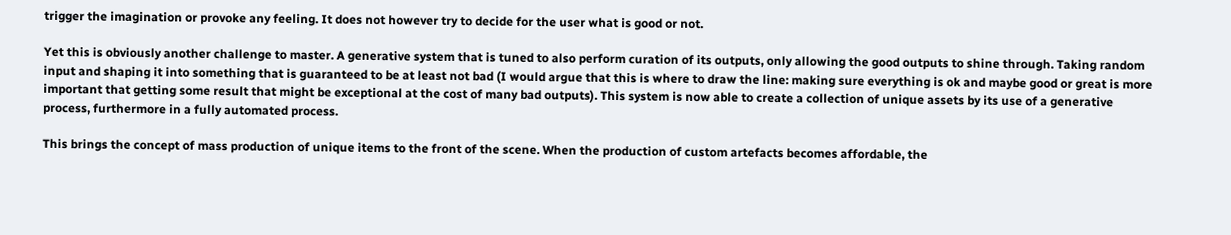trigger the imagination or provoke any feeling. It does not however try to decide for the user what is good or not.

Yet this is obviously another challenge to master. A generative system that is tuned to also perform curation of its outputs, only allowing the good outputs to shine through. Taking random input and shaping it into something that is guaranteed to be at least not bad (I would argue that this is where to draw the line: making sure everything is ok and maybe good or great is more important that getting some result that might be exceptional at the cost of many bad outputs). This system is now able to create a collection of unique assets by its use of a generative process, furthermore in a fully automated process.

This brings the concept of mass production of unique items to the front of the scene. When the production of custom artefacts becomes affordable, the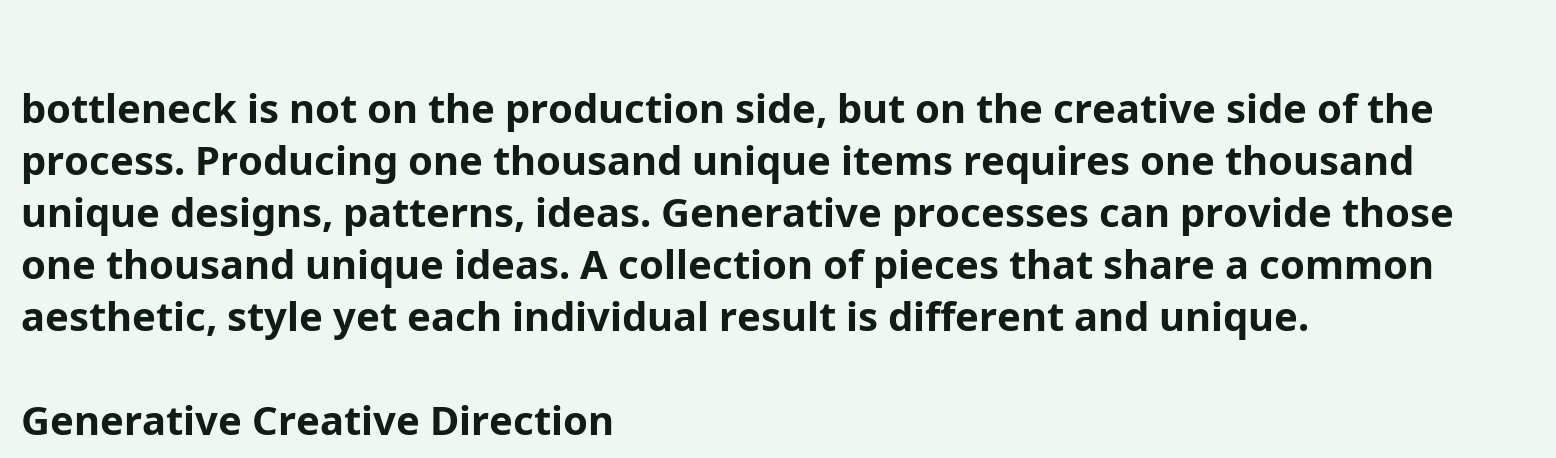bottleneck is not on the production side, but on the creative side of the process. Producing one thousand unique items requires one thousand unique designs, patterns, ideas. Generative processes can provide those one thousand unique ideas. A collection of pieces that share a common aesthetic, style yet each individual result is different and unique.

Generative Creative Direction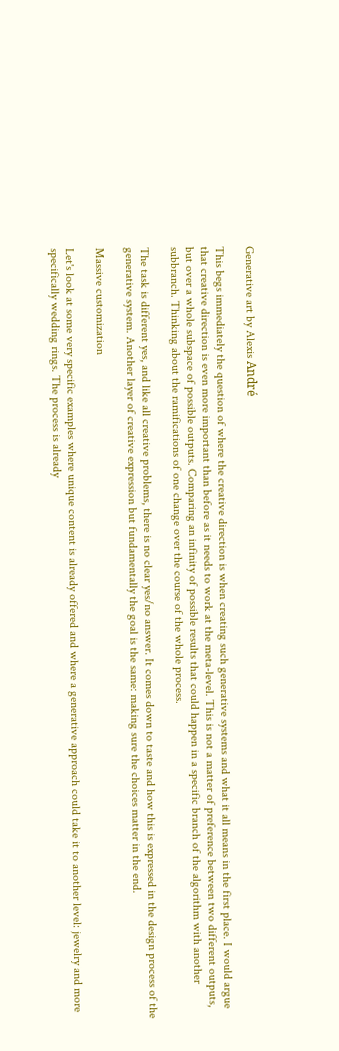Generative art by Alexis André

This begs immediately the question of where the creative direction is when creating such generative systems and what it all means in the first place. I would argue that creative direction is even more important than before as it needs to work at the meta-level. This is not a matter of preference between two different outputs, but over a whole subspace of possible outputs. Comparing an infinity of possible results that could happen in a specific branch of the algorithm with another subbranch. Thinking about the ramifications of one change over the course of the whole process.

The task is different yes, and like all creative problems, there is no clear yes/no answer. It comes down to taste and how this is expressed in the design process of the generative system. Another layer of creative expression but fundamentally the goal is the same: making sure the choices matter in the end.

Massive customization

Let's look at some very specific examples where unique content is already offered and where a generative approach could take it to another level: jewelry and more specifically wedding rings. The process is already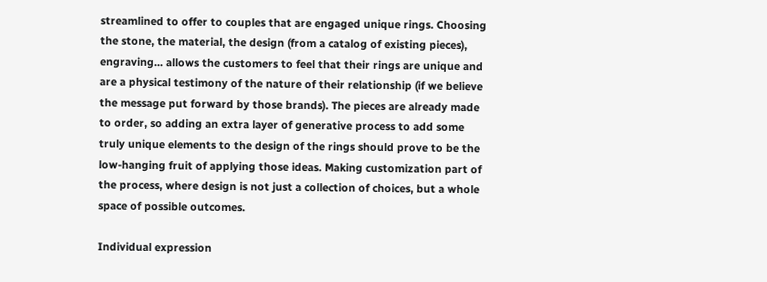streamlined to offer to couples that are engaged unique rings. Choosing the stone, the material, the design (from a catalog of existing pieces), engraving... allows the customers to feel that their rings are unique and are a physical testimony of the nature of their relationship (if we believe the message put forward by those brands). The pieces are already made to order, so adding an extra layer of generative process to add some truly unique elements to the design of the rings should prove to be the low-hanging fruit of applying those ideas. Making customization part of the process, where design is not just a collection of choices, but a whole space of possible outcomes.

Individual expression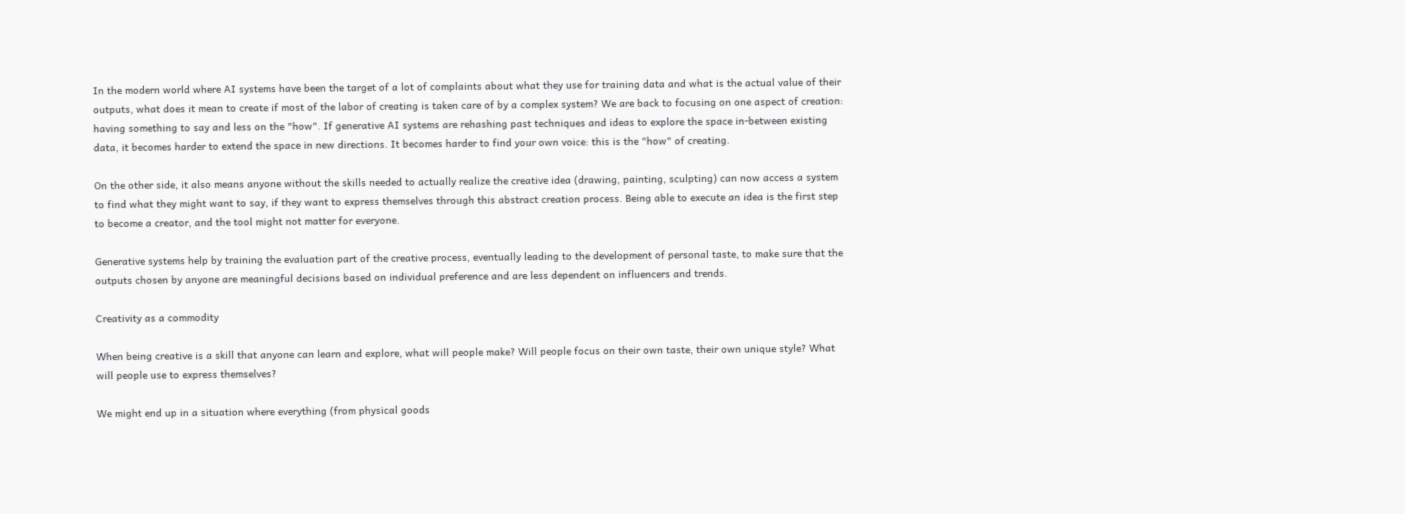In the modern world where AI systems have been the target of a lot of complaints about what they use for training data and what is the actual value of their outputs, what does it mean to create if most of the labor of creating is taken care of by a complex system? We are back to focusing on one aspect of creation: having something to say and less on the "how". If generative AI systems are rehashing past techniques and ideas to explore the space in-between existing data, it becomes harder to extend the space in new directions. It becomes harder to find your own voice: this is the "how" of creating.

On the other side, it also means anyone without the skills needed to actually realize the creative idea (drawing, painting, sculpting) can now access a system to find what they might want to say, if they want to express themselves through this abstract creation process. Being able to execute an idea is the first step to become a creator, and the tool might not matter for everyone.

Generative systems help by training the evaluation part of the creative process, eventually leading to the development of personal taste, to make sure that the outputs chosen by anyone are meaningful decisions based on individual preference and are less dependent on influencers and trends.

Creativity as a commodity

When being creative is a skill that anyone can learn and explore, what will people make? Will people focus on their own taste, their own unique style? What will people use to express themselves?

We might end up in a situation where everything (from physical goods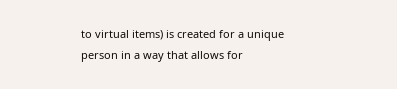to virtual items) is created for a unique person in a way that allows for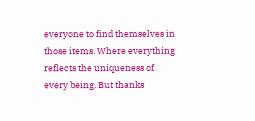everyone to find themselves in those items. Where everything reflects the uniqueness of every being. But thanks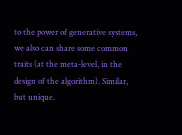to the power of generative systems, we also can share some common traits (at the meta-level, in the design of the algorithm). Similar, but unique.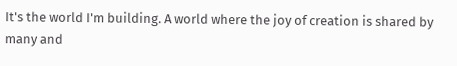It's the world I'm building. A world where the joy of creation is shared by many and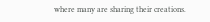where many are sharing their creations.